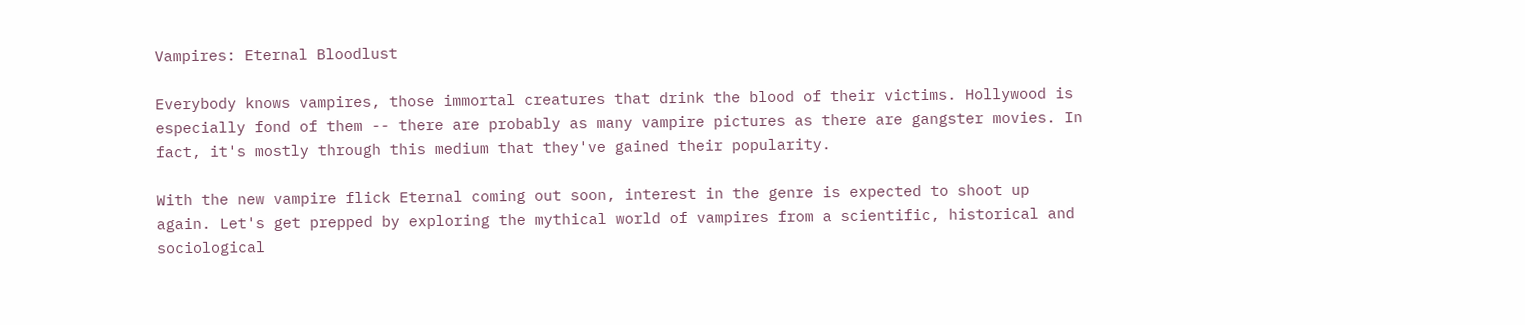Vampires: Eternal Bloodlust

Everybody knows vampires, those immortal creatures that drink the blood of their victims. Hollywood is especially fond of them -- there are probably as many vampire pictures as there are gangster movies. In fact, it's mostly through this medium that they've gained their popularity.

With the new vampire flick Eternal coming out soon, interest in the genre is expected to shoot up again. Let's get prepped by exploring the mythical world of vampires from a scientific, historical and sociological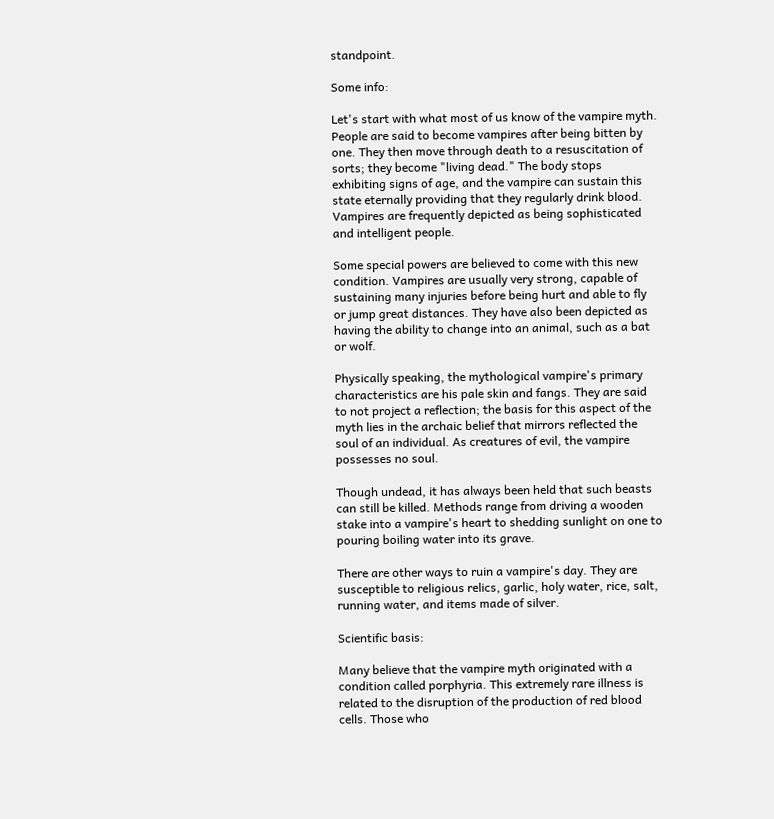standpoint.

Some info:

Let's start with what most of us know of the vampire myth. People are said to become vampires after being bitten by one. They then move through death to a resuscitation of sorts; they become "living dead." The body stops exhibiting signs of age, and the vampire can sustain this state eternally providing that they regularly drink blood. Vampires are frequently depicted as being sophisticated and intelligent people.

Some special powers are believed to come with this new condition. Vampires are usually very strong, capable of sustaining many injuries before being hurt and able to fly or jump great distances. They have also been depicted as having the ability to change into an animal, such as a bat or wolf.

Physically speaking, the mythological vampire's primary characteristics are his pale skin and fangs. They are said to not project a reflection; the basis for this aspect of the myth lies in the archaic belief that mirrors reflected the soul of an individual. As creatures of evil, the vampire possesses no soul.

Though undead, it has always been held that such beasts can still be killed. Methods range from driving a wooden stake into a vampire's heart to shedding sunlight on one to pouring boiling water into its grave.

There are other ways to ruin a vampire's day. They are susceptible to religious relics, garlic, holy water, rice, salt, running water, and items made of silver.

Scientific basis:

Many believe that the vampire myth originated with a condition called porphyria. This extremely rare illness is related to the disruption of the production of red blood cells. Those who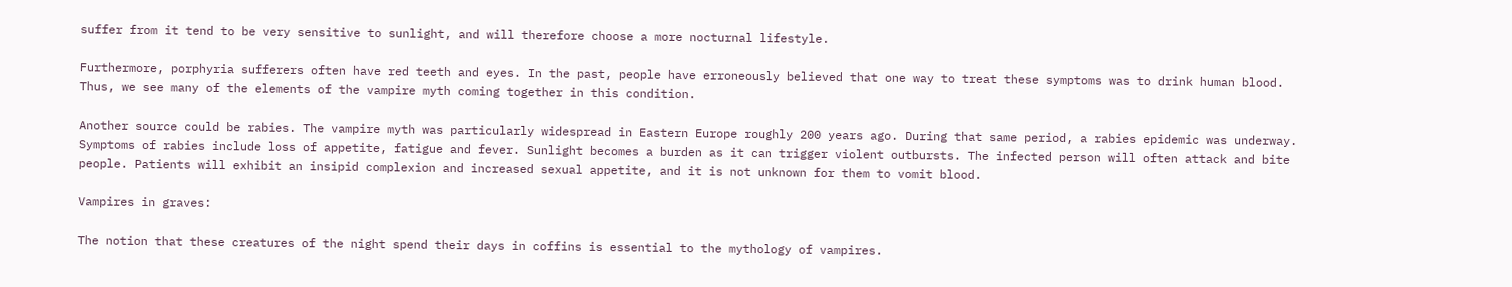suffer from it tend to be very sensitive to sunlight, and will therefore choose a more nocturnal lifestyle.

Furthermore, porphyria sufferers often have red teeth and eyes. In the past, people have erroneously believed that one way to treat these symptoms was to drink human blood. Thus, we see many of the elements of the vampire myth coming together in this condition.

Another source could be rabies. The vampire myth was particularly widespread in Eastern Europe roughly 200 years ago. During that same period, a rabies epidemic was underway. Symptoms of rabies include loss of appetite, fatigue and fever. Sunlight becomes a burden as it can trigger violent outbursts. The infected person will often attack and bite people. Patients will exhibit an insipid complexion and increased sexual appetite, and it is not unknown for them to vomit blood.

Vampires in graves:

The notion that these creatures of the night spend their days in coffins is essential to the mythology of vampires.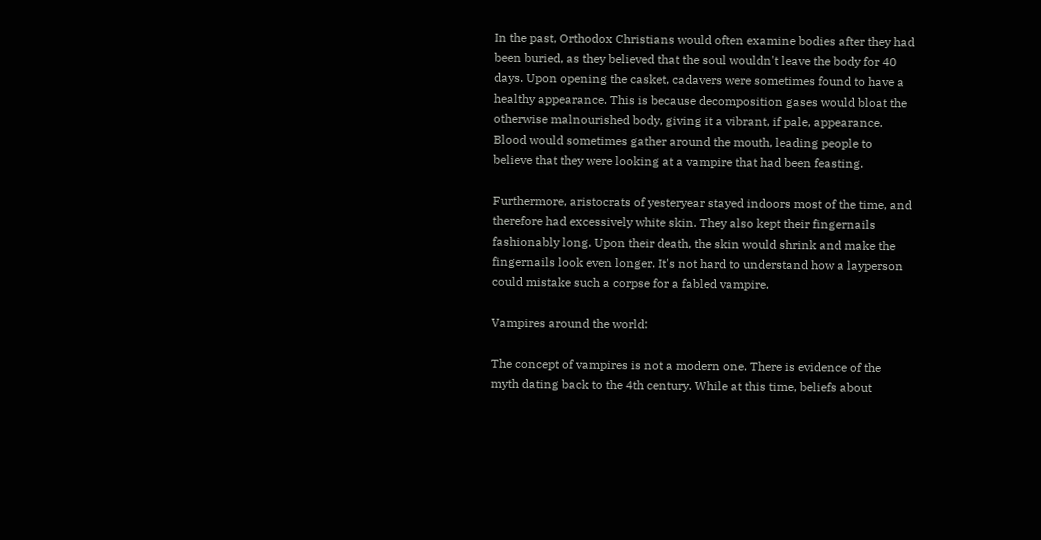In the past, Orthodox Christians would often examine bodies after they had been buried, as they believed that the soul wouldn't leave the body for 40 days. Upon opening the casket, cadavers were sometimes found to have a healthy appearance. This is because decomposition gases would bloat the otherwise malnourished body, giving it a vibrant, if pale, appearance. Blood would sometimes gather around the mouth, leading people to believe that they were looking at a vampire that had been feasting.

Furthermore, aristocrats of yesteryear stayed indoors most of the time, and therefore had excessively white skin. They also kept their fingernails fashionably long. Upon their death, the skin would shrink and make the fingernails look even longer. It's not hard to understand how a layperson could mistake such a corpse for a fabled vampire.

Vampires around the world:

The concept of vampires is not a modern one. There is evidence of the myth dating back to the 4th century. While at this time, beliefs about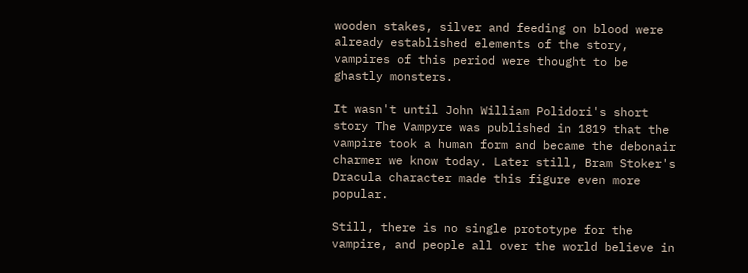wooden stakes, silver and feeding on blood were already established elements of the story, vampires of this period were thought to be ghastly monsters.

It wasn't until John William Polidori's short story The Vampyre was published in 1819 that the vampire took a human form and became the debonair charmer we know today. Later still, Bram Stoker's Dracula character made this figure even more popular.

Still, there is no single prototype for the vampire, and people all over the world believe in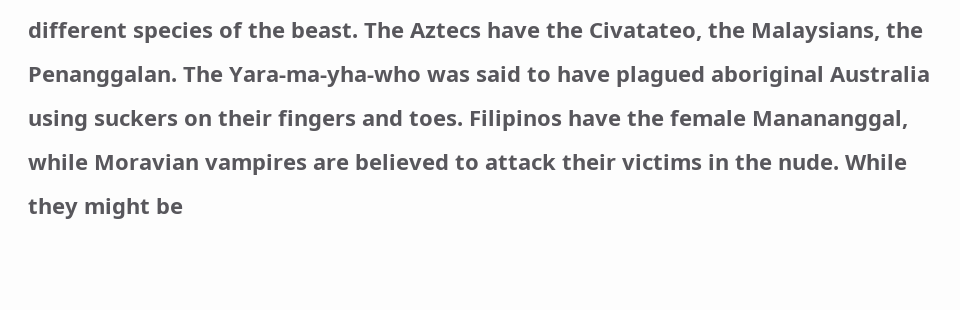different species of the beast. The Aztecs have the Civatateo, the Malaysians, the Penanggalan. The Yara-ma-yha-who was said to have plagued aboriginal Australia using suckers on their fingers and toes. Filipinos have the female Manananggal, while Moravian vampires are believed to attack their victims in the nude. While they might be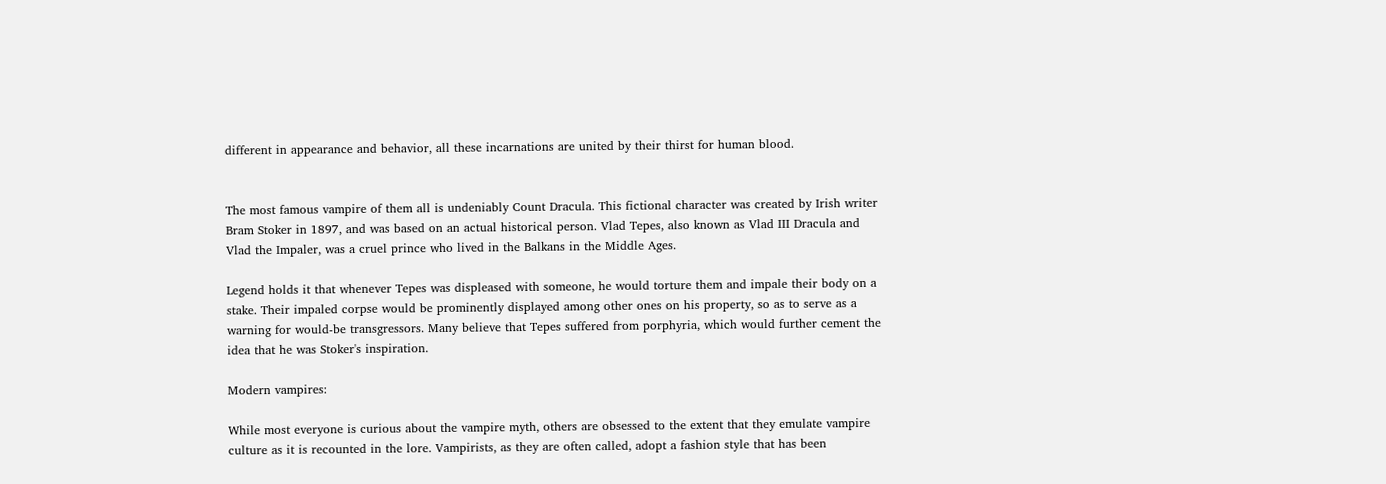different in appearance and behavior, all these incarnations are united by their thirst for human blood.


The most famous vampire of them all is undeniably Count Dracula. This fictional character was created by Irish writer Bram Stoker in 1897, and was based on an actual historical person. Vlad Tepes, also known as Vlad III Dracula and Vlad the Impaler, was a cruel prince who lived in the Balkans in the Middle Ages.

Legend holds it that whenever Tepes was displeased with someone, he would torture them and impale their body on a stake. Their impaled corpse would be prominently displayed among other ones on his property, so as to serve as a warning for would-be transgressors. Many believe that Tepes suffered from porphyria, which would further cement the idea that he was Stoker's inspiration.

Modern vampires:

While most everyone is curious about the vampire myth, others are obsessed to the extent that they emulate vampire culture as it is recounted in the lore. Vampirists, as they are often called, adopt a fashion style that has been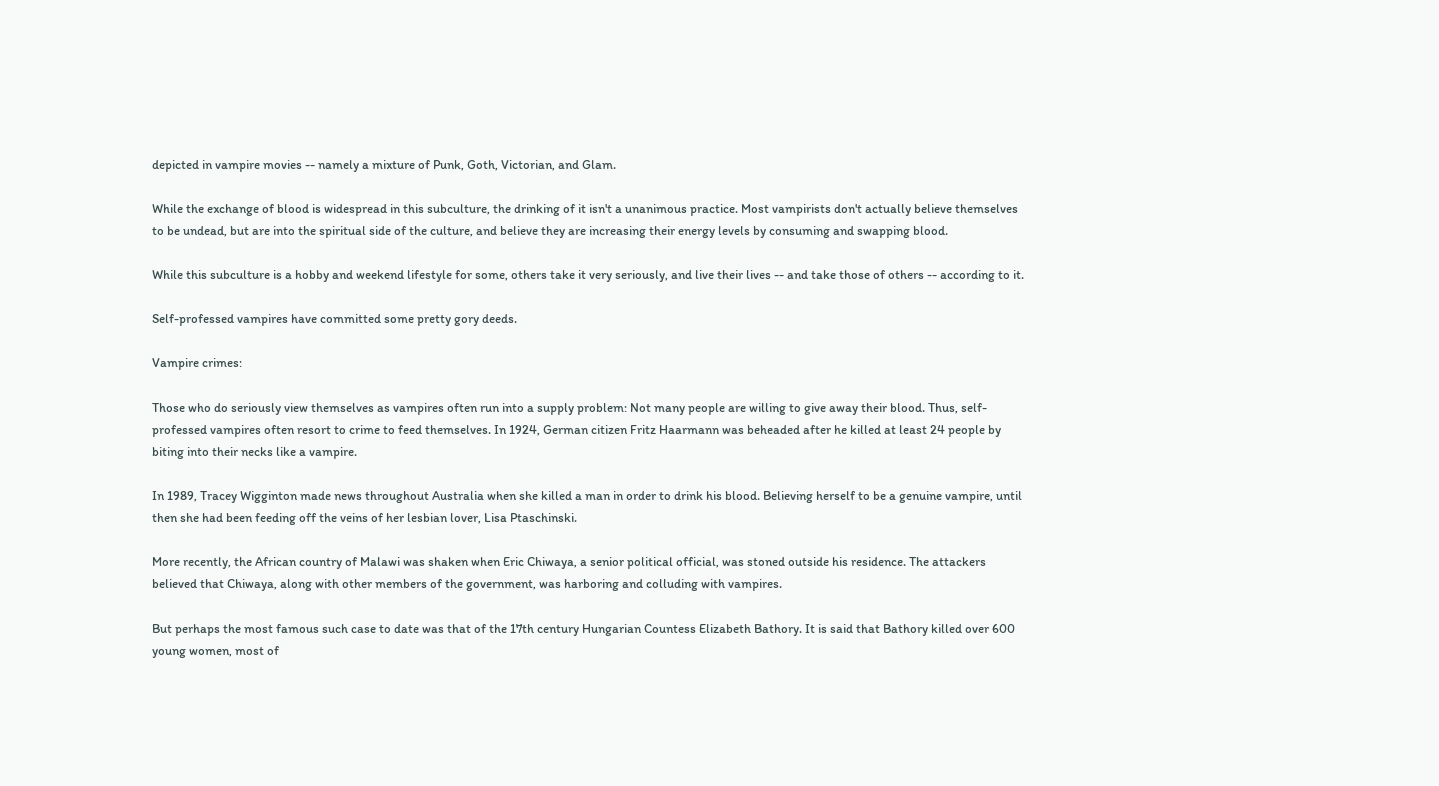depicted in vampire movies -- namely a mixture of Punk, Goth, Victorian, and Glam.

While the exchange of blood is widespread in this subculture, the drinking of it isn't a unanimous practice. Most vampirists don't actually believe themselves to be undead, but are into the spiritual side of the culture, and believe they are increasing their energy levels by consuming and swapping blood.

While this subculture is a hobby and weekend lifestyle for some, others take it very seriously, and live their lives -- and take those of others -- according to it.

Self-professed vampires have committed some pretty gory deeds.

Vampire crimes:

Those who do seriously view themselves as vampires often run into a supply problem: Not many people are willing to give away their blood. Thus, self-professed vampires often resort to crime to feed themselves. In 1924, German citizen Fritz Haarmann was beheaded after he killed at least 24 people by biting into their necks like a vampire.

In 1989, Tracey Wigginton made news throughout Australia when she killed a man in order to drink his blood. Believing herself to be a genuine vampire, until then she had been feeding off the veins of her lesbian lover, Lisa Ptaschinski.

More recently, the African country of Malawi was shaken when Eric Chiwaya, a senior political official, was stoned outside his residence. The attackers believed that Chiwaya, along with other members of the government, was harboring and colluding with vampires.

But perhaps the most famous such case to date was that of the 17th century Hungarian Countess Elizabeth Bathory. It is said that Bathory killed over 600 young women, most of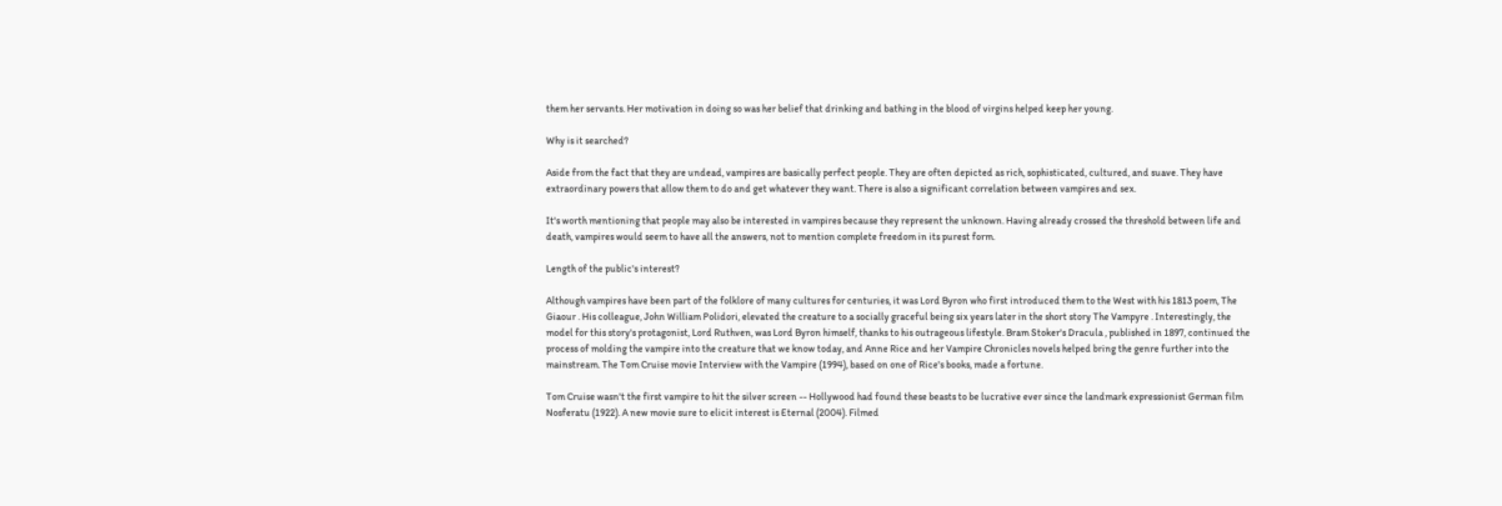them her servants. Her motivation in doing so was her belief that drinking and bathing in the blood of virgins helped keep her young.

Why is it searched?

Aside from the fact that they are undead, vampires are basically perfect people. They are often depicted as rich, sophisticated, cultured, and suave. They have extraordinary powers that allow them to do and get whatever they want. There is also a significant correlation between vampires and sex.

It's worth mentioning that people may also be interested in vampires because they represent the unknown. Having already crossed the threshold between life and death, vampires would seem to have all the answers, not to mention complete freedom in its purest form.

Length of the public's interest?

Although vampires have been part of the folklore of many cultures for centuries, it was Lord Byron who first introduced them to the West with his 1813 poem, The Giaour . His colleague, John William Polidori, elevated the creature to a socially graceful being six years later in the short story The Vampyre . Interestingly, the model for this story's protagonist, Lord Ruthven, was Lord Byron himself, thanks to his outrageous lifestyle. Bram Stoker's Dracula , published in 1897, continued the process of molding the vampire into the creature that we know today, and Anne Rice and her Vampire Chronicles novels helped bring the genre further into the mainstream. The Tom Cruise movie Interview with the Vampire (1994), based on one of Rice's books, made a fortune.

Tom Cruise wasn't the first vampire to hit the silver screen -- Hollywood had found these beasts to be lucrative ever since the landmark expressionist German film Nosferatu (1922). A new movie sure to elicit interest is Eternal (2004). Filmed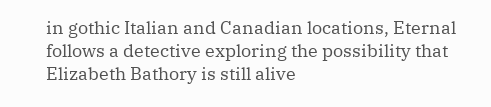in gothic Italian and Canadian locations, Eternal follows a detective exploring the possibility that Elizabeth Bathory is still alive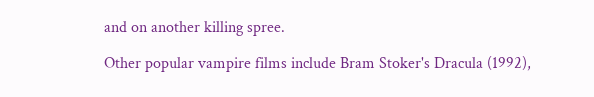and on another killing spree.

Other popular vampire films include Bram Stoker's Dracula (1992),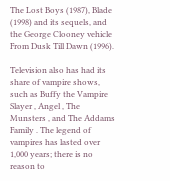The Lost Boys (1987), Blade (1998) and its sequels, and the George Clooney vehicle From Dusk Till Dawn (1996).

Television also has had its share of vampire shows, such as Buffy the Vampire Slayer , Angel , The Munsters , and The Addams Family . The legend of vampires has lasted over 1,000 years; there is no reason to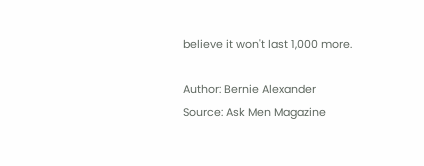believe it won't last 1,000 more.

Author: Bernie Alexander
Source: Ask Men Magazine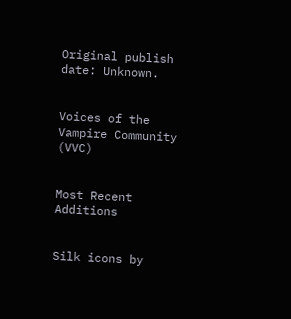Original publish date: Unknown.


Voices of the Vampire Community (VVC)


Most Recent Additions


Silk icons by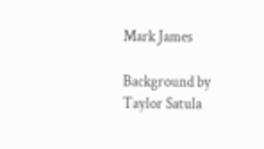Mark James

Background by Taylor Satula